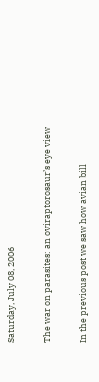Saturday, July 08, 2006

The war on parasites: an oviraptorosaur’s eye view

In the previous post we saw how avian bill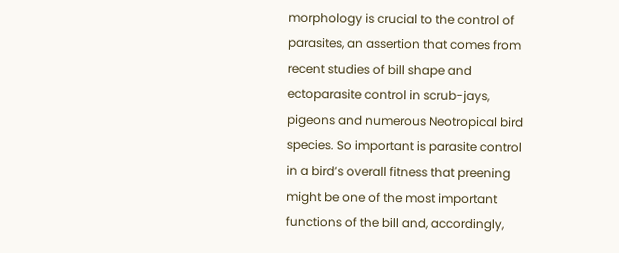morphology is crucial to the control of parasites, an assertion that comes from recent studies of bill shape and ectoparasite control in scrub-jays, pigeons and numerous Neotropical bird species. So important is parasite control in a bird’s overall fitness that preening might be one of the most important functions of the bill and, accordingly,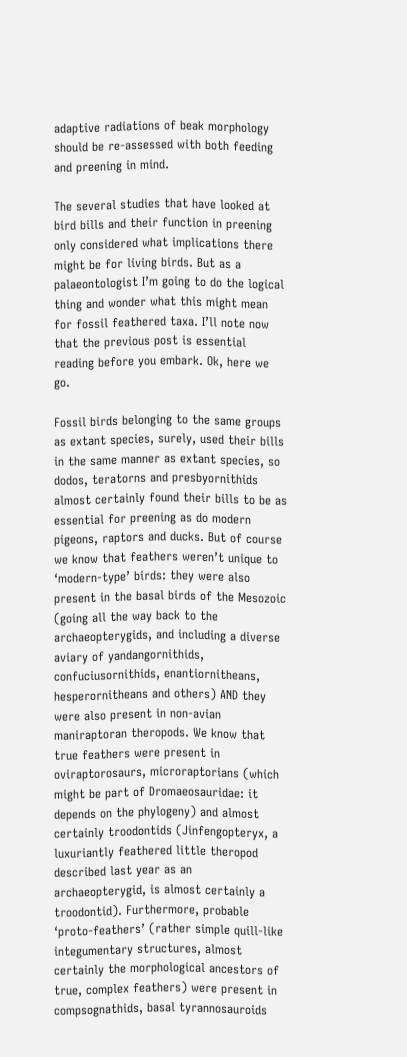adaptive radiations of beak morphology should be re-assessed with both feeding and preening in mind.

The several studies that have looked at bird bills and their function in preening only considered what implications there might be for living birds. But as a palaeontologist I’m going to do the logical thing and wonder what this might mean for fossil feathered taxa. I’ll note now that the previous post is essential reading before you embark. Ok, here we go.

Fossil birds belonging to the same groups as extant species, surely, used their bills in the same manner as extant species, so dodos, teratorns and presbyornithids almost certainly found their bills to be as essential for preening as do modern pigeons, raptors and ducks. But of course we know that feathers weren’t unique to ‘modern-type’ birds: they were also present in the basal birds of the Mesozoic (going all the way back to the archaeopterygids, and including a diverse aviary of yandangornithids, confuciusornithids, enantiornitheans, hesperornitheans and others) AND they were also present in non-avian maniraptoran theropods. We know that true feathers were present in oviraptorosaurs, microraptorians (which might be part of Dromaeosauridae: it depends on the phylogeny) and almost certainly troodontids (Jinfengopteryx, a luxuriantly feathered little theropod described last year as an archaeopterygid, is almost certainly a troodontid). Furthermore, probable ‘proto-feathers’ (rather simple quill-like integumentary structures, almost certainly the morphological ancestors of true, complex feathers) were present in compsognathids, basal tyrannosauroids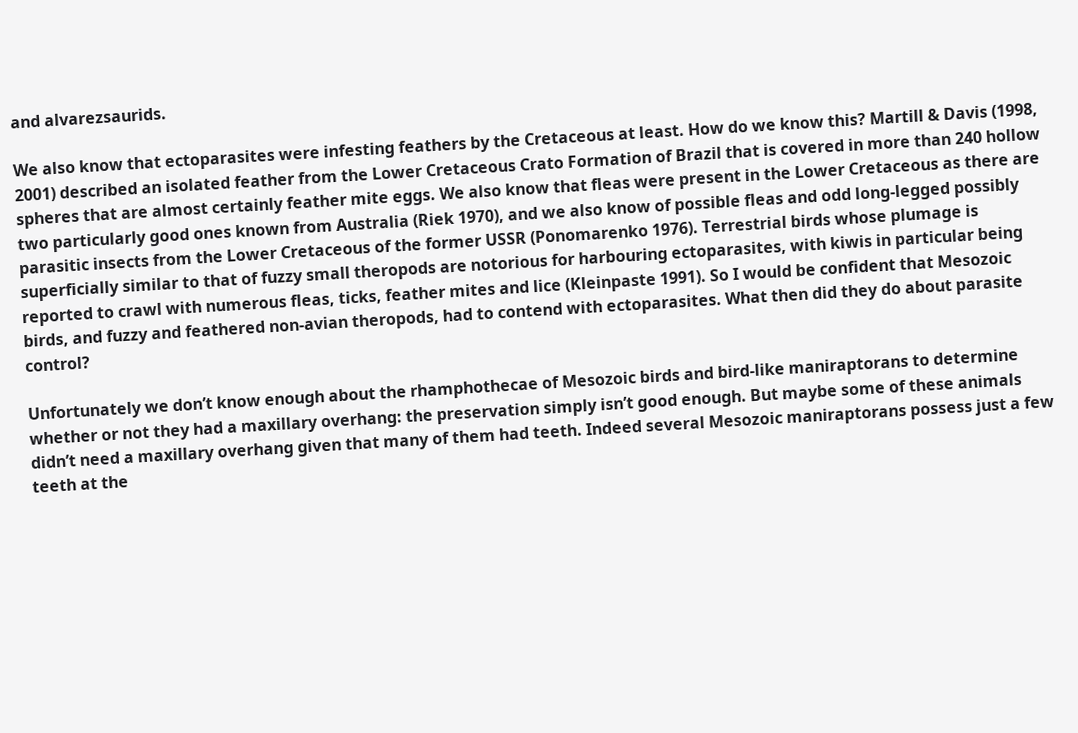and alvarezsaurids.

We also know that ectoparasites were infesting feathers by the Cretaceous at least. How do we know this? Martill & Davis (1998, 2001) described an isolated feather from the Lower Cretaceous Crato Formation of Brazil that is covered in more than 240 hollow spheres that are almost certainly feather mite eggs. We also know that fleas were present in the Lower Cretaceous as there are two particularly good ones known from Australia (Riek 1970), and we also know of possible fleas and odd long-legged possibly parasitic insects from the Lower Cretaceous of the former USSR (Ponomarenko 1976). Terrestrial birds whose plumage is superficially similar to that of fuzzy small theropods are notorious for harbouring ectoparasites, with kiwis in particular being reported to crawl with numerous fleas, ticks, feather mites and lice (Kleinpaste 1991). So I would be confident that Mesozoic birds, and fuzzy and feathered non-avian theropods, had to contend with ectoparasites. What then did they do about parasite control?

Unfortunately we don’t know enough about the rhamphothecae of Mesozoic birds and bird-like maniraptorans to determine whether or not they had a maxillary overhang: the preservation simply isn’t good enough. But maybe some of these animals didn’t need a maxillary overhang given that many of them had teeth. Indeed several Mesozoic maniraptorans possess just a few teeth at the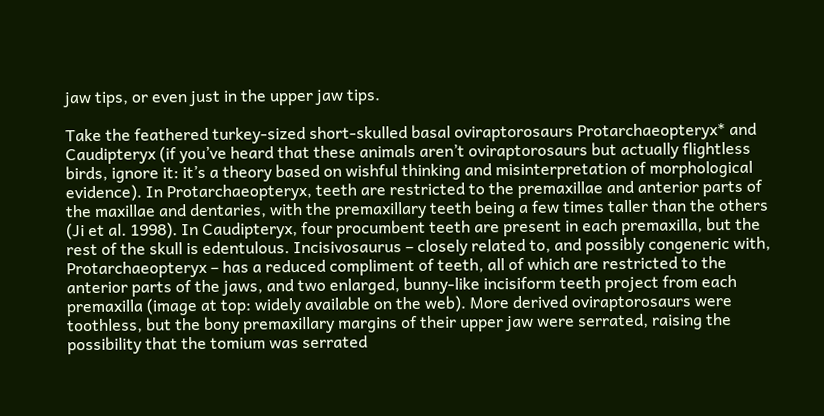jaw tips, or even just in the upper jaw tips.

Take the feathered turkey-sized short-skulled basal oviraptorosaurs Protarchaeopteryx* and Caudipteryx (if you’ve heard that these animals aren’t oviraptorosaurs but actually flightless birds, ignore it: it’s a theory based on wishful thinking and misinterpretation of morphological evidence). In Protarchaeopteryx, teeth are restricted to the premaxillae and anterior parts of the maxillae and dentaries, with the premaxillary teeth being a few times taller than the others (Ji et al. 1998). In Caudipteryx, four procumbent teeth are present in each premaxilla, but the rest of the skull is edentulous. Incisivosaurus – closely related to, and possibly congeneric with, Protarchaeopteryx – has a reduced compliment of teeth, all of which are restricted to the anterior parts of the jaws, and two enlarged, bunny-like incisiform teeth project from each premaxilla (image at top: widely available on the web). More derived oviraptorosaurs were toothless, but the bony premaxillary margins of their upper jaw were serrated, raising the possibility that the tomium was serrated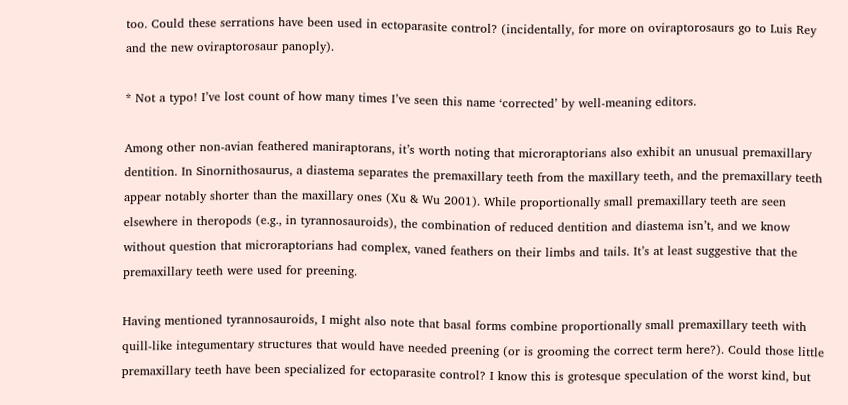too. Could these serrations have been used in ectoparasite control? (incidentally, for more on oviraptorosaurs go to Luis Rey and the new oviraptorosaur panoply).

* Not a typo! I’ve lost count of how many times I’ve seen this name ‘corrected’ by well-meaning editors.

Among other non-avian feathered maniraptorans, it’s worth noting that microraptorians also exhibit an unusual premaxillary dentition. In Sinornithosaurus, a diastema separates the premaxillary teeth from the maxillary teeth, and the premaxillary teeth appear notably shorter than the maxillary ones (Xu & Wu 2001). While proportionally small premaxillary teeth are seen elsewhere in theropods (e.g., in tyrannosauroids), the combination of reduced dentition and diastema isn’t, and we know without question that microraptorians had complex, vaned feathers on their limbs and tails. It’s at least suggestive that the premaxillary teeth were used for preening.

Having mentioned tyrannosauroids, I might also note that basal forms combine proportionally small premaxillary teeth with quill-like integumentary structures that would have needed preening (or is grooming the correct term here?). Could those little premaxillary teeth have been specialized for ectoparasite control? I know this is grotesque speculation of the worst kind, but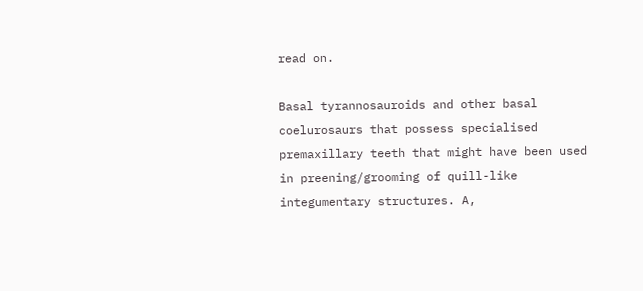read on.

Basal tyrannosauroids and other basal coelurosaurs that possess specialised premaxillary teeth that might have been used in preening/grooming of quill-like integumentary structures. A,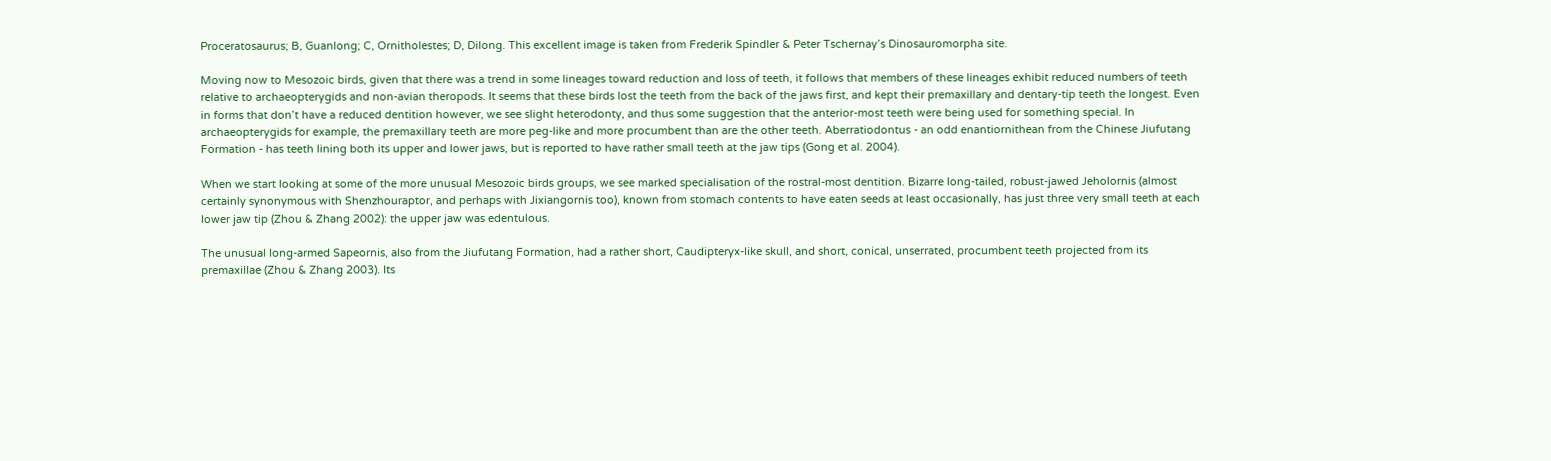Proceratosaurus; B, Guanlong; C, Ornitholestes; D, Dilong. This excellent image is taken from Frederik Spindler & Peter Tschernay’s Dinosauromorpha site.

Moving now to Mesozoic birds, given that there was a trend in some lineages toward reduction and loss of teeth, it follows that members of these lineages exhibit reduced numbers of teeth relative to archaeopterygids and non-avian theropods. It seems that these birds lost the teeth from the back of the jaws first, and kept their premaxillary and dentary-tip teeth the longest. Even in forms that don’t have a reduced dentition however, we see slight heterodonty, and thus some suggestion that the anterior-most teeth were being used for something special. In archaeopterygids for example, the premaxillary teeth are more peg-like and more procumbent than are the other teeth. Aberratiodontus - an odd enantiornithean from the Chinese Jiufutang Formation - has teeth lining both its upper and lower jaws, but is reported to have rather small teeth at the jaw tips (Gong et al. 2004).

When we start looking at some of the more unusual Mesozoic birds groups, we see marked specialisation of the rostral-most dentition. Bizarre long-tailed, robust-jawed Jeholornis (almost certainly synonymous with Shenzhouraptor, and perhaps with Jixiangornis too), known from stomach contents to have eaten seeds at least occasionally, has just three very small teeth at each lower jaw tip (Zhou & Zhang 2002): the upper jaw was edentulous.

The unusual long-armed Sapeornis, also from the Jiufutang Formation, had a rather short, Caudipteryx-like skull, and short, conical, unserrated, procumbent teeth projected from its premaxillae (Zhou & Zhang 2003). Its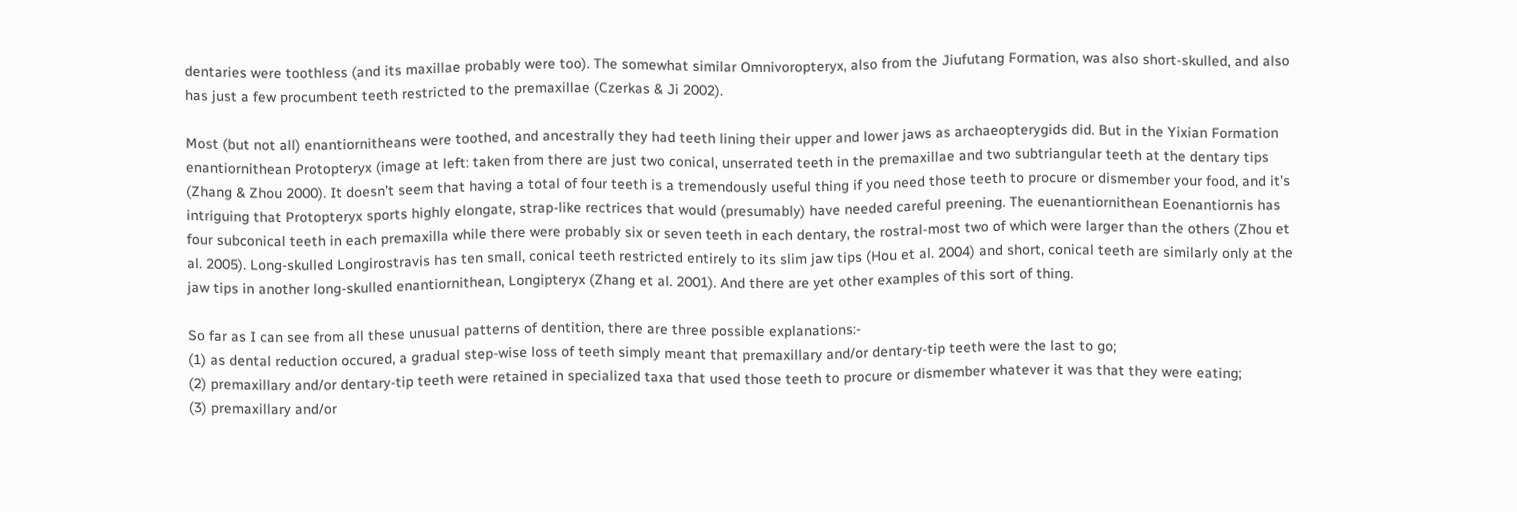dentaries were toothless (and its maxillae probably were too). The somewhat similar Omnivoropteryx, also from the Jiufutang Formation, was also short-skulled, and also has just a few procumbent teeth restricted to the premaxillae (Czerkas & Ji 2002).

Most (but not all) enantiornitheans were toothed, and ancestrally they had teeth lining their upper and lower jaws as archaeopterygids did. But in the Yixian Formation enantiornithean Protopteryx (image at left: taken from there are just two conical, unserrated teeth in the premaxillae and two subtriangular teeth at the dentary tips (Zhang & Zhou 2000). It doesn’t seem that having a total of four teeth is a tremendously useful thing if you need those teeth to procure or dismember your food, and it’s intriguing that Protopteryx sports highly elongate, strap-like rectrices that would (presumably) have needed careful preening. The euenantiornithean Eoenantiornis has four subconical teeth in each premaxilla while there were probably six or seven teeth in each dentary, the rostral-most two of which were larger than the others (Zhou et al. 2005). Long-skulled Longirostravis has ten small, conical teeth restricted entirely to its slim jaw tips (Hou et al. 2004) and short, conical teeth are similarly only at the jaw tips in another long-skulled enantiornithean, Longipteryx (Zhang et al. 2001). And there are yet other examples of this sort of thing.

So far as I can see from all these unusual patterns of dentition, there are three possible explanations:-
(1) as dental reduction occured, a gradual step-wise loss of teeth simply meant that premaxillary and/or dentary-tip teeth were the last to go;
(2) premaxillary and/or dentary-tip teeth were retained in specialized taxa that used those teeth to procure or dismember whatever it was that they were eating;
(3) premaxillary and/or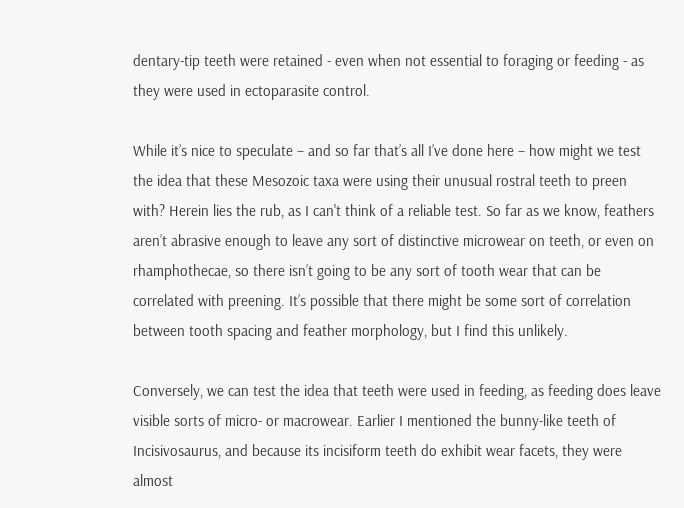dentary-tip teeth were retained - even when not essential to foraging or feeding - as they were used in ectoparasite control.

While it’s nice to speculate – and so far that’s all I’ve done here – how might we test the idea that these Mesozoic taxa were using their unusual rostral teeth to preen with? Herein lies the rub, as I can't think of a reliable test. So far as we know, feathers aren’t abrasive enough to leave any sort of distinctive microwear on teeth, or even on rhamphothecae, so there isn’t going to be any sort of tooth wear that can be correlated with preening. It’s possible that there might be some sort of correlation between tooth spacing and feather morphology, but I find this unlikely.

Conversely, we can test the idea that teeth were used in feeding, as feeding does leave visible sorts of micro- or macrowear. Earlier I mentioned the bunny-like teeth of Incisivosaurus, and because its incisiform teeth do exhibit wear facets, they were almost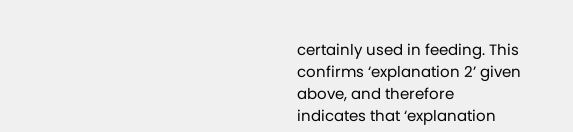certainly used in feeding. This confirms ‘explanation 2’ given above, and therefore indicates that ‘explanation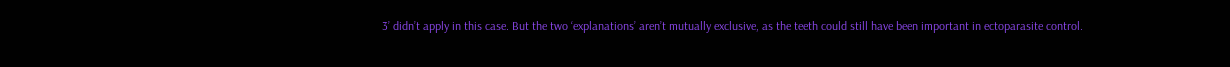3’ didn’t apply in this case. But the two ‘explanations’ aren’t mutually exclusive, as the teeth could still have been important in ectoparasite control.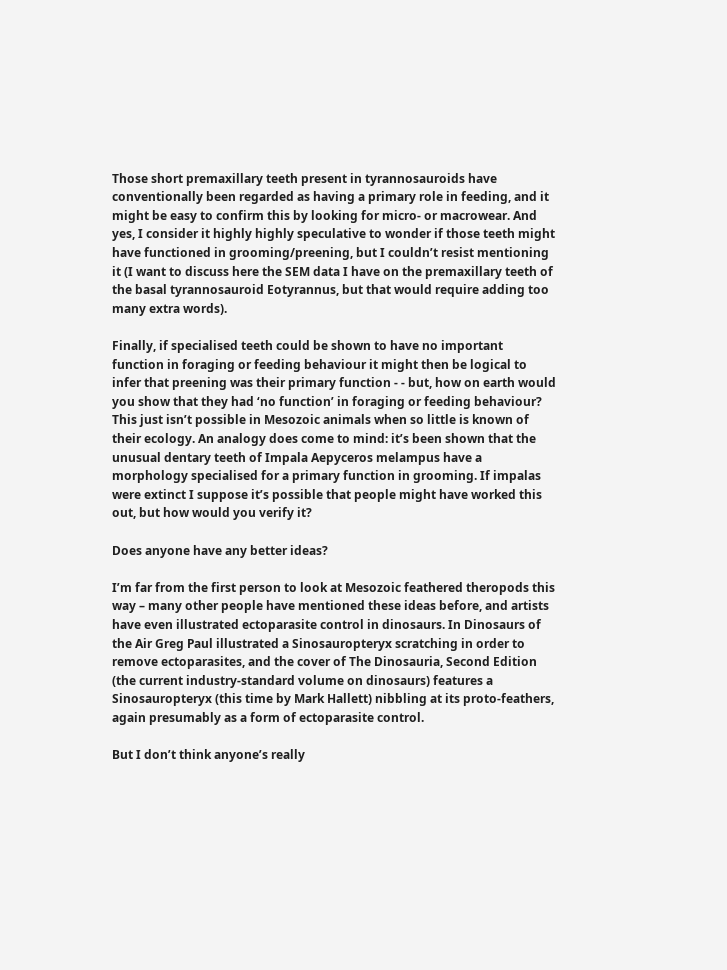Those short premaxillary teeth present in tyrannosauroids have conventionally been regarded as having a primary role in feeding, and it might be easy to confirm this by looking for micro- or macrowear. And yes, I consider it highly highly speculative to wonder if those teeth might have functioned in grooming/preening, but I couldn’t resist mentioning it (I want to discuss here the SEM data I have on the premaxillary teeth of the basal tyrannosauroid Eotyrannus, but that would require adding too many extra words).

Finally, if specialised teeth could be shown to have no important function in foraging or feeding behaviour it might then be logical to infer that preening was their primary function - - but, how on earth would you show that they had ‘no function’ in foraging or feeding behaviour? This just isn’t possible in Mesozoic animals when so little is known of their ecology. An analogy does come to mind: it’s been shown that the unusual dentary teeth of Impala Aepyceros melampus have a morphology specialised for a primary function in grooming. If impalas were extinct I suppose it’s possible that people might have worked this out, but how would you verify it?

Does anyone have any better ideas?

I’m far from the first person to look at Mesozoic feathered theropods this way – many other people have mentioned these ideas before, and artists have even illustrated ectoparasite control in dinosaurs. In Dinosaurs of the Air Greg Paul illustrated a Sinosauropteryx scratching in order to remove ectoparasites, and the cover of The Dinosauria, Second Edition (the current industry-standard volume on dinosaurs) features a Sinosauropteryx (this time by Mark Hallett) nibbling at its proto-feathers, again presumably as a form of ectoparasite control.

But I don’t think anyone’s really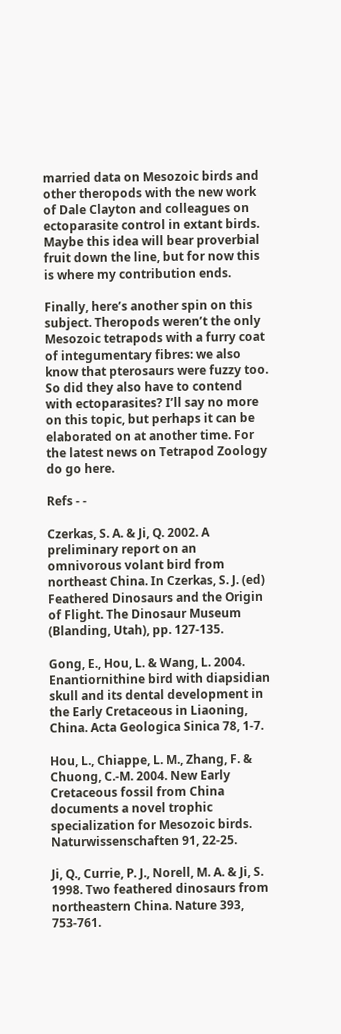married data on Mesozoic birds and other theropods with the new work of Dale Clayton and colleagues on ectoparasite control in extant birds. Maybe this idea will bear proverbial fruit down the line, but for now this is where my contribution ends.

Finally, here’s another spin on this subject. Theropods weren’t the only Mesozoic tetrapods with a furry coat of integumentary fibres: we also know that pterosaurs were fuzzy too. So did they also have to contend with ectoparasites? I’ll say no more on this topic, but perhaps it can be elaborated on at another time. For the latest news on Tetrapod Zoology do go here.

Refs - -

Czerkas, S. A. & Ji, Q. 2002. A preliminary report on an omnivorous volant bird from northeast China. In Czerkas, S. J. (ed) Feathered Dinosaurs and the Origin of Flight. The Dinosaur Museum (Blanding, Utah), pp. 127-135.

Gong, E., Hou, L. & Wang, L. 2004. Enantiornithine bird with diapsidian skull and its dental development in the Early Cretaceous in Liaoning, China. Acta Geologica Sinica 78, 1-7.

Hou, L., Chiappe, L. M., Zhang, F. & Chuong, C.-M. 2004. New Early Cretaceous fossil from China documents a novel trophic specialization for Mesozoic birds. Naturwissenschaften 91, 22-25.

Ji, Q., Currie, P. J., Norell, M. A. & Ji, S. 1998. Two feathered dinosaurs from northeastern China. Nature 393, 753-761.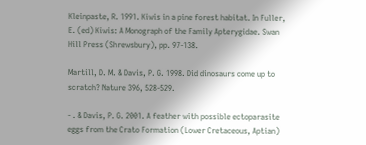Kleinpaste, R. 1991. Kiwis in a pine forest habitat. In Fuller, E. (ed) Kiwis: A Monograph of the Family Apterygidae. Swan Hill Press (Shrewsbury), pp. 97-138.

Martill, D. M. & Davis, P. G. 1998. Did dinosaurs come up to scratch? Nature 396, 528-529.

- . & Davis, P. G. 2001. A feather with possible ectoparasite eggs from the Crato Formation (Lower Cretaceous, Aptian)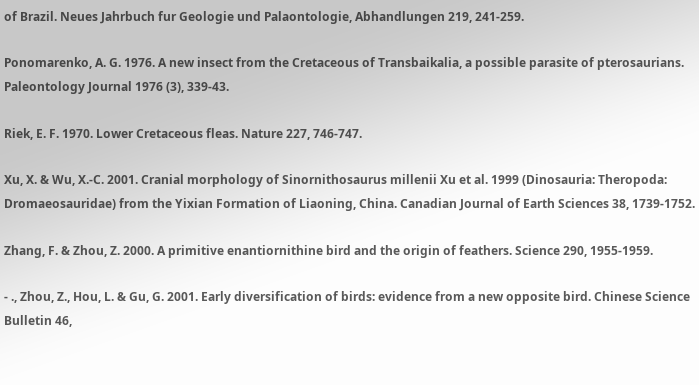of Brazil. Neues Jahrbuch fur Geologie und Palaontologie, Abhandlungen 219, 241-259.

Ponomarenko, A. G. 1976. A new insect from the Cretaceous of Transbaikalia, a possible parasite of pterosaurians. Paleontology Journal 1976 (3), 339-43.

Riek, E. F. 1970. Lower Cretaceous fleas. Nature 227, 746-747.

Xu, X. & Wu, X.-C. 2001. Cranial morphology of Sinornithosaurus millenii Xu et al. 1999 (Dinosauria: Theropoda: Dromaeosauridae) from the Yixian Formation of Liaoning, China. Canadian Journal of Earth Sciences 38, 1739-1752.

Zhang, F. & Zhou, Z. 2000. A primitive enantiornithine bird and the origin of feathers. Science 290, 1955-1959.

- ., Zhou, Z., Hou, L. & Gu, G. 2001. Early diversification of birds: evidence from a new opposite bird. Chinese Science Bulletin 46,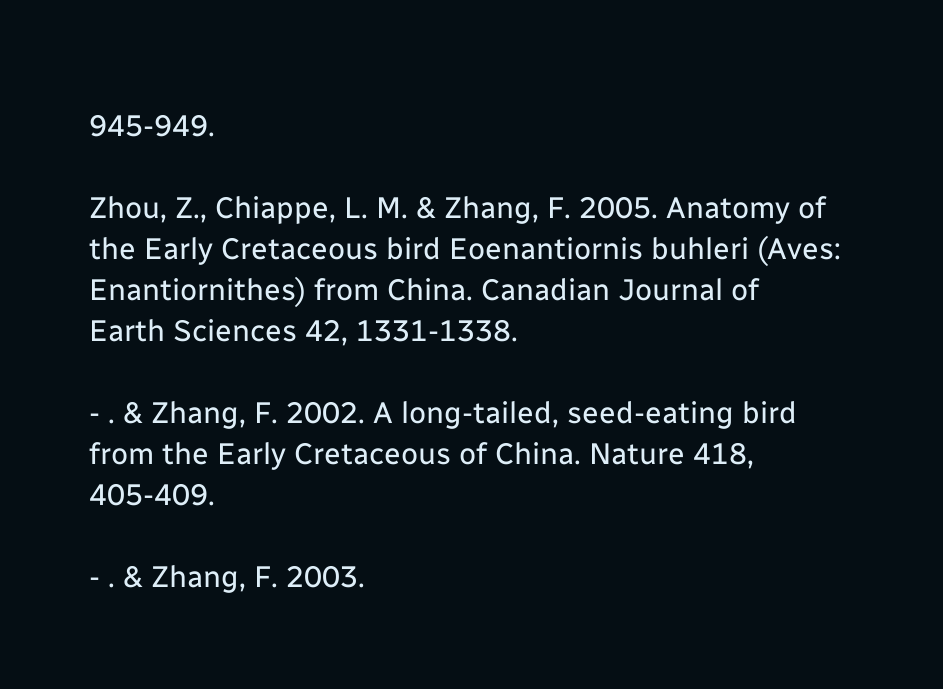945-949.

Zhou, Z., Chiappe, L. M. & Zhang, F. 2005. Anatomy of the Early Cretaceous bird Eoenantiornis buhleri (Aves: Enantiornithes) from China. Canadian Journal of Earth Sciences 42, 1331-1338.

- . & Zhang, F. 2002. A long-tailed, seed-eating bird from the Early Cretaceous of China. Nature 418, 405-409.

- . & Zhang, F. 2003.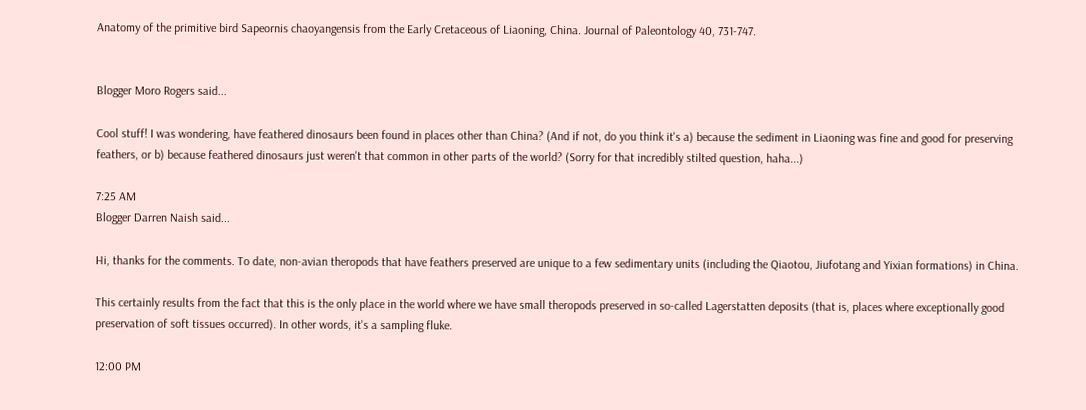Anatomy of the primitive bird Sapeornis chaoyangensis from the Early Cretaceous of Liaoning, China. Journal of Paleontology 40, 731-747.


Blogger Moro Rogers said...

Cool stuff! I was wondering, have feathered dinosaurs been found in places other than China? (And if not, do you think it's a) because the sediment in Liaoning was fine and good for preserving feathers, or b) because feathered dinosaurs just weren't that common in other parts of the world? (Sorry for that incredibly stilted question, haha...)

7:25 AM
Blogger Darren Naish said...

Hi, thanks for the comments. To date, non-avian theropods that have feathers preserved are unique to a few sedimentary units (including the Qiaotou, Jiufotang and Yixian formations) in China.

This certainly results from the fact that this is the only place in the world where we have small theropods preserved in so-called Lagerstatten deposits (that is, places where exceptionally good preservation of soft tissues occurred). In other words, it's a sampling fluke.

12:00 PM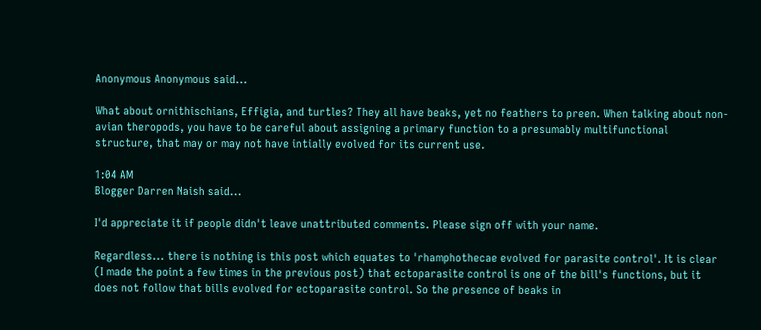Anonymous Anonymous said...

What about ornithischians, Effigia, and turtles? They all have beaks, yet no feathers to preen. When talking about non-avian theropods, you have to be careful about assigning a primary function to a presumably multifunctional structure, that may or may not have intially evolved for its current use.

1:04 AM
Blogger Darren Naish said...

I'd appreciate it if people didn't leave unattributed comments. Please sign off with your name.

Regardless... there is nothing is this post which equates to 'rhamphothecae evolved for parasite control'. It is clear (I made the point a few times in the previous post) that ectoparasite control is one of the bill's functions, but it does not follow that bills evolved for ectoparasite control. So the presence of beaks in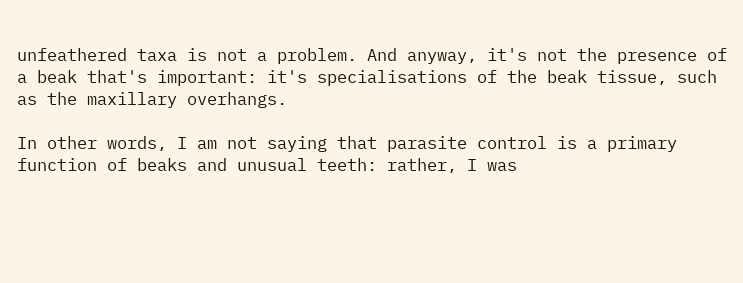unfeathered taxa is not a problem. And anyway, it's not the presence of a beak that's important: it's specialisations of the beak tissue, such as the maxillary overhangs.

In other words, I am not saying that parasite control is a primary function of beaks and unusual teeth: rather, I was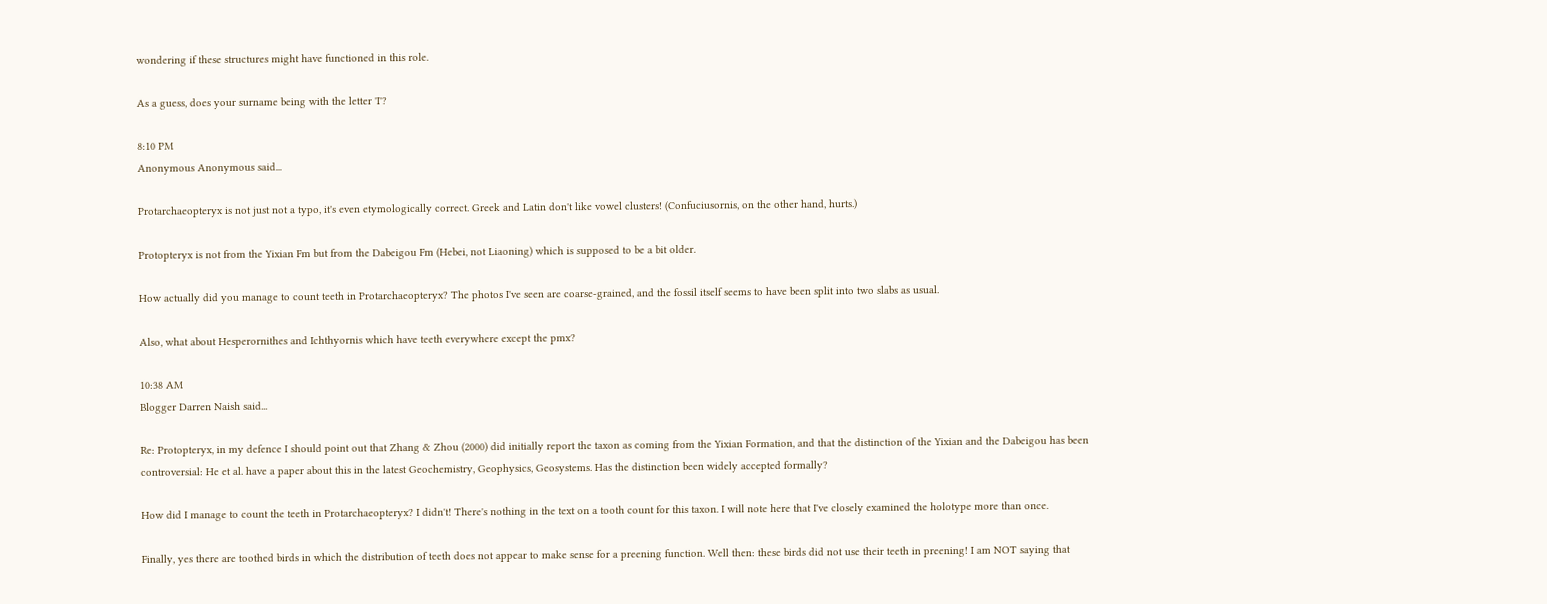wondering if these structures might have functioned in this role.

As a guess, does your surname being with the letter 'I'?

8:10 PM
Anonymous Anonymous said...

Protarchaeopteryx is not just not a typo, it's even etymologically correct. Greek and Latin don't like vowel clusters! (Confuciusornis, on the other hand, hurts.)

Protopteryx is not from the Yixian Fm but from the Dabeigou Fm (Hebei, not Liaoning) which is supposed to be a bit older.

How actually did you manage to count teeth in Protarchaeopteryx? The photos I've seen are coarse-grained, and the fossil itself seems to have been split into two slabs as usual.

Also, what about Hesperornithes and Ichthyornis which have teeth everywhere except the pmx?

10:38 AM
Blogger Darren Naish said...

Re: Protopteryx, in my defence I should point out that Zhang & Zhou (2000) did initially report the taxon as coming from the Yixian Formation, and that the distinction of the Yixian and the Dabeigou has been controversial: He et al. have a paper about this in the latest Geochemistry, Geophysics, Geosystems. Has the distinction been widely accepted formally?

How did I manage to count the teeth in Protarchaeopteryx? I didn't! There's nothing in the text on a tooth count for this taxon. I will note here that I've closely examined the holotype more than once.

Finally, yes there are toothed birds in which the distribution of teeth does not appear to make sense for a preening function. Well then: these birds did not use their teeth in preening! I am NOT saying that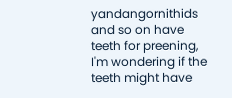yandangornithids and so on have teeth for preening, I'm wondering if the teeth might have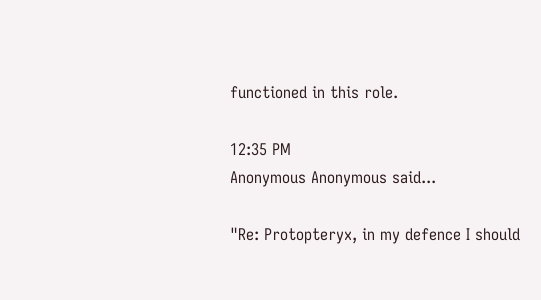functioned in this role.

12:35 PM
Anonymous Anonymous said...

"Re: Protopteryx, in my defence I should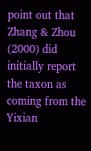point out that Zhang & Zhou (2000) did initially report the taxon as coming from the Yixian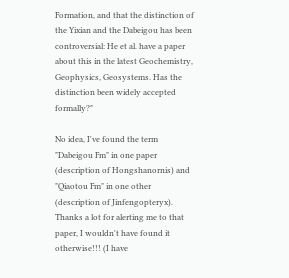Formation, and that the distinction of the Yixian and the Dabeigou has been controversial: He et al. have a paper about this in the latest Geochemistry, Geophysics, Geosystems. Has the distinction been widely accepted formally?"

No idea, I've found the term "Dabeigou Fm" in one paper (description of Hongshanornis) and "Qiaotou Fm" in one other (description of Jinfengopteryx). Thanks a lot for alerting me to that paper, I wouldn't have found it otherwise!!! (I have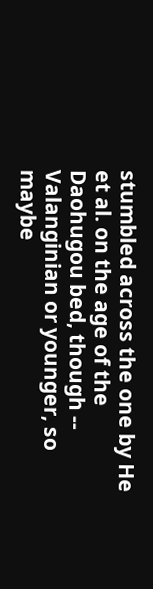stumbled across the one by He et al. on the age of the Daohugou bed, though -- Valanginian or younger, so maybe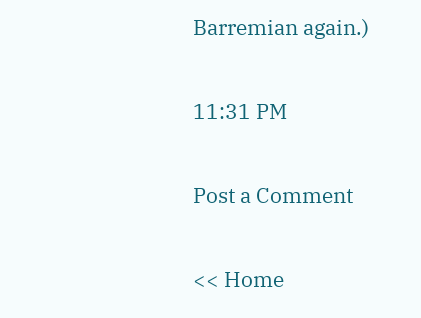Barremian again.)

11:31 PM

Post a Comment

<< Home